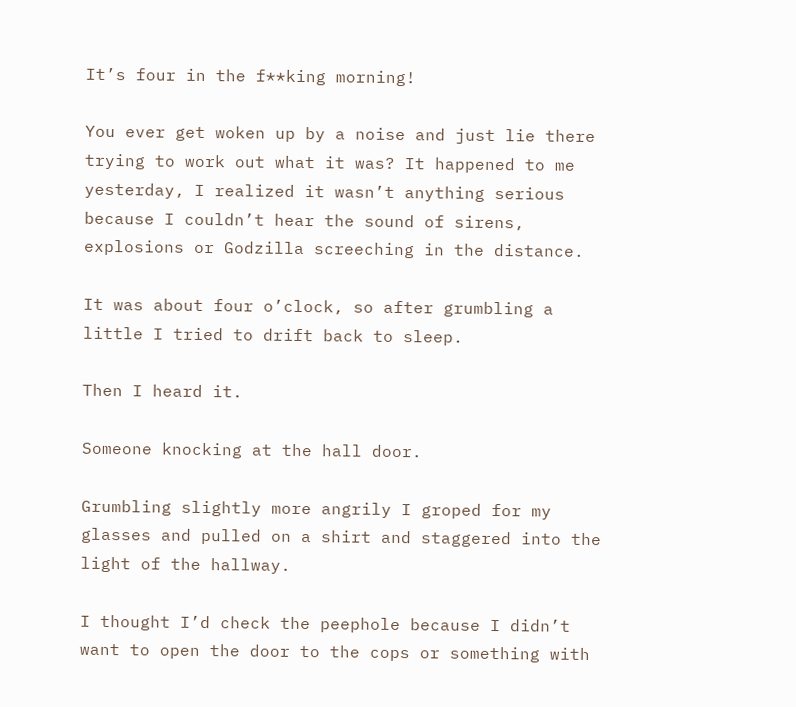It’s four in the f**king morning!

You ever get woken up by a noise and just lie there trying to work out what it was? It happened to me yesterday, I realized it wasn’t anything serious because I couldn’t hear the sound of sirens, explosions or Godzilla screeching in the distance.

It was about four o’clock, so after grumbling a little I tried to drift back to sleep.

Then I heard it.

Someone knocking at the hall door.

Grumbling slightly more angrily I groped for my glasses and pulled on a shirt and staggered into the light of the hallway.

I thought I’d check the peephole because I didn’t want to open the door to the cops or something with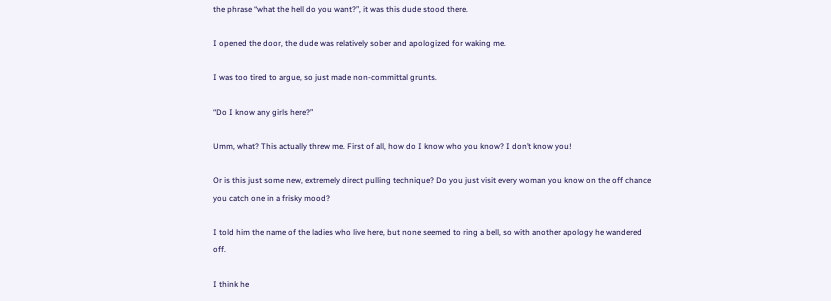the phrase “what the hell do you want?”, it was this dude stood there.

I opened the door, the dude was relatively sober and apologized for waking me.

I was too tired to argue, so just made non-committal grunts.

“Do I know any girls here?”

Umm, what? This actually threw me. First of all, how do I know who you know? I don’t know you!

Or is this just some new, extremely direct pulling technique? Do you just visit every woman you know on the off chance you catch one in a frisky mood?

I told him the name of the ladies who live here, but none seemed to ring a bell, so with another apology he wandered off.

I think he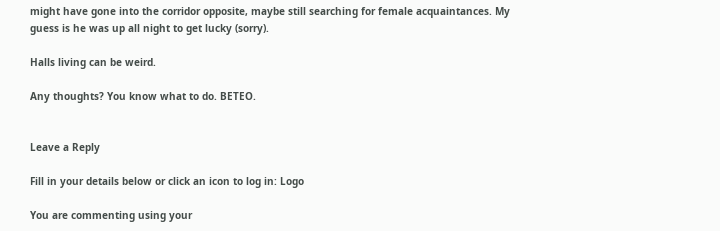might have gone into the corridor opposite, maybe still searching for female acquaintances. My guess is he was up all night to get lucky (sorry).

Halls living can be weird.

Any thoughts? You know what to do. BETEO.


Leave a Reply

Fill in your details below or click an icon to log in: Logo

You are commenting using your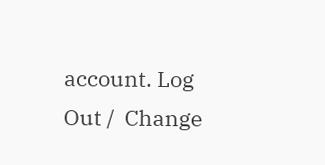account. Log Out /  Change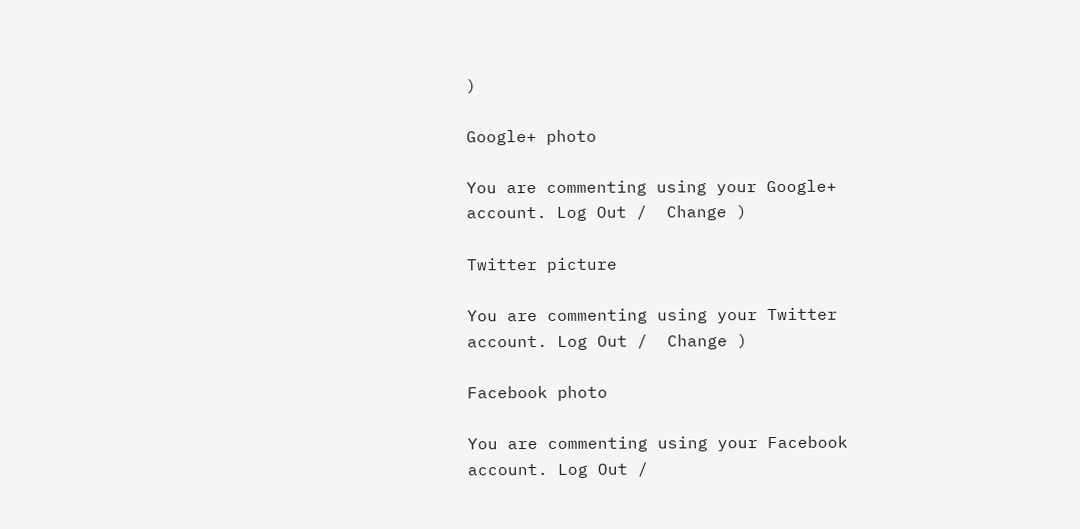)

Google+ photo

You are commenting using your Google+ account. Log Out /  Change )

Twitter picture

You are commenting using your Twitter account. Log Out /  Change )

Facebook photo

You are commenting using your Facebook account. Log Out /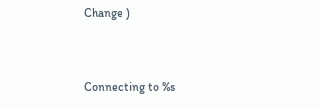Change )


Connecting to %s